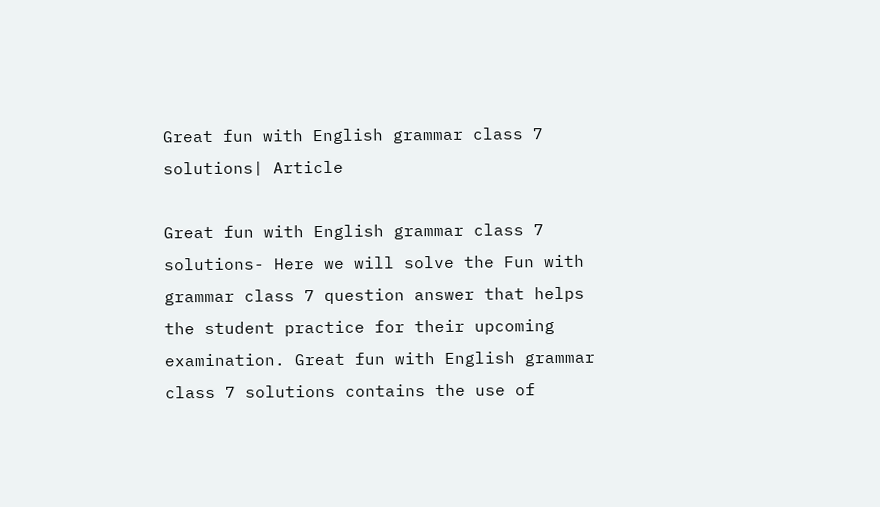Great fun with English grammar class 7 solutions| Article

Great fun with English grammar class 7 solutions- Here we will solve the Fun with grammar class 7 question answer that helps the student practice for their upcoming examination. Great fun with English grammar class 7 solutions contains the use of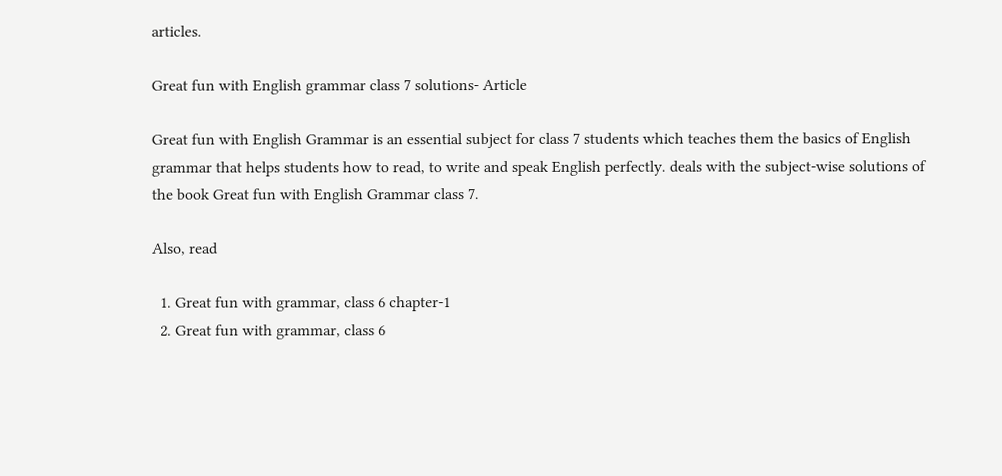articles.

Great fun with English grammar class 7 solutions- Article

Great fun with English Grammar is an essential subject for class 7 students which teaches them the basics of English grammar that helps students how to read, to write and speak English perfectly. deals with the subject-wise solutions of the book Great fun with English Grammar class 7.

Also, read

  1. Great fun with grammar, class 6 chapter-1
  2. Great fun with grammar, class 6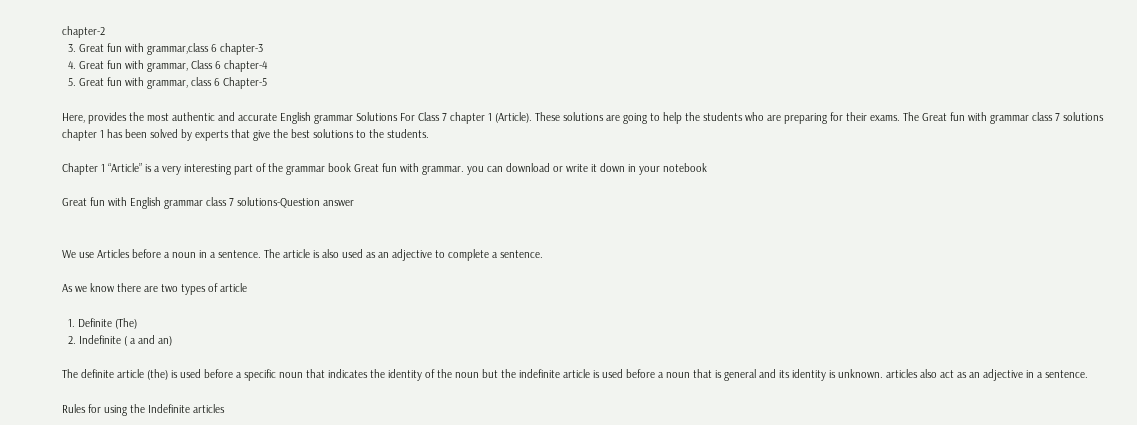chapter-2
  3. Great fun with grammar,class 6 chapter-3
  4. Great fun with grammar, Class 6 chapter-4
  5. Great fun with grammar, class 6 Chapter-5

Here, provides the most authentic and accurate English grammar Solutions For Class 7 chapter 1 (Article). These solutions are going to help the students who are preparing for their exams. The Great fun with grammar class 7 solutions chapter 1 has been solved by experts that give the best solutions to the students.

Chapter 1 “Article” is a very interesting part of the grammar book Great fun with grammar. you can download or write it down in your notebook

Great fun with English grammar class 7 solutions-Question answer


We use Articles before a noun in a sentence. The article is also used as an adjective to complete a sentence.

As we know there are two types of article

  1. Definite (The)
  2. Indefinite ( a and an)

The definite article (the) is used before a specific noun that indicates the identity of the noun but the indefinite article is used before a noun that is general and its identity is unknown. articles also act as an adjective in a sentence.

Rules for using the Indefinite articles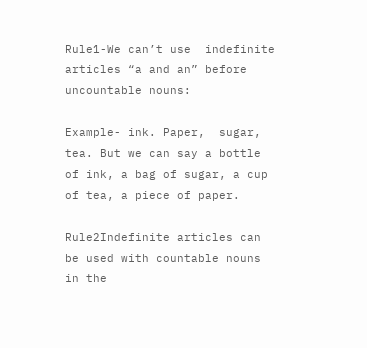Rule1-We can’t use  indefinite articles “a and an” before uncountable nouns:

Example- ink. Paper,  sugar, tea. But we can say a bottle of ink, a bag of sugar, a cup of tea, a piece of paper.

Rule2Indefinite articles can be used with countable nouns in the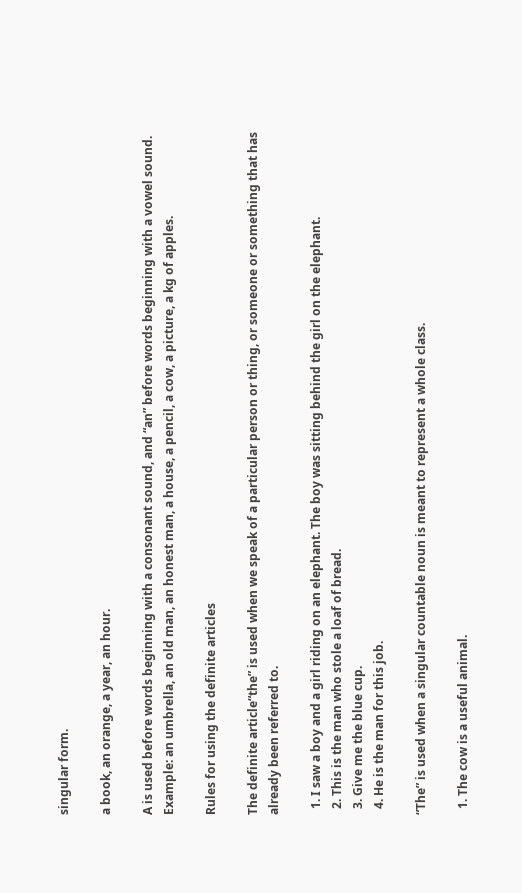singular form.

a book, an orange, a year, an hour.

A is used before words beginning with a consonant sound, and “an” before words beginning with a vowel sound. Example: an umbrella, an old man, an honest man, a house, a pencil, a cow, a picture, a kg of apples.

Rules for using the definite articles

The definite article“the” is used when we speak of a particular person or thing, or someone or something that has already been referred to.

  1. I saw a boy and a girl riding on an elephant. The boy was sitting behind the girl on the elephant.
  2. This is the man who stole a loaf of bread.
  3. Give me the blue cup.
  4. He is the man for this job.

“The” is used when a singular countable noun is meant to represent a whole class.

  1. The cow is a useful animal.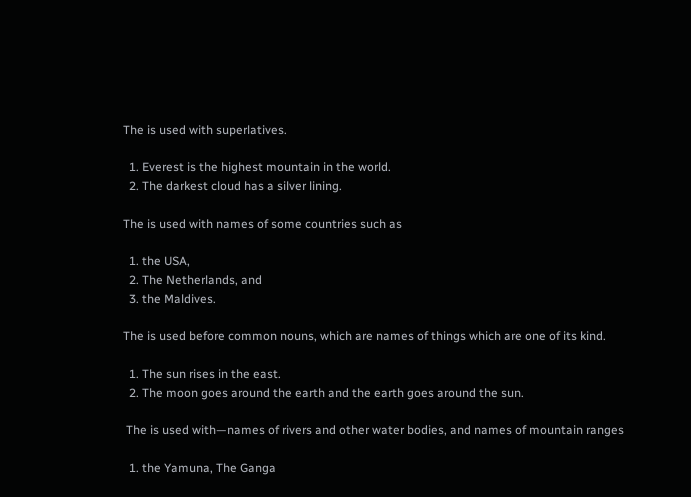The is used with superlatives.

  1. Everest is the highest mountain in the world.
  2. The darkest cloud has a silver lining.

The is used with names of some countries such as

  1. the USA,
  2. The Netherlands, and
  3. the Maldives.

The is used before common nouns, which are names of things which are one of its kind.

  1. The sun rises in the east.
  2. The moon goes around the earth and the earth goes around the sun.

 The is used with—names of rivers and other water bodies, and names of mountain ranges

  1. the Yamuna, The Ganga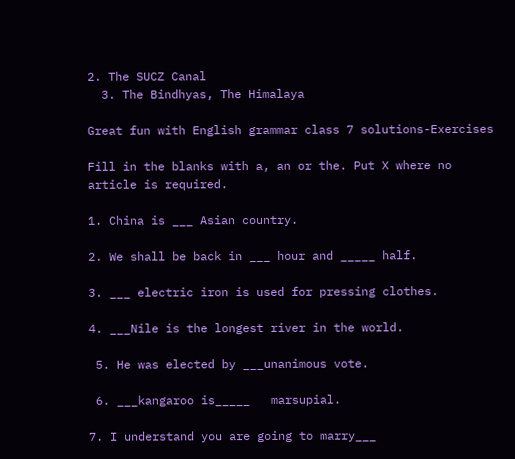2. The SUCZ Canal
  3. The Bindhyas, The Himalaya

Great fun with English grammar class 7 solutions-Exercises

Fill in the blanks with a, an or the. Put X where no article is required.

1. China is ___ Asian country.

2. We shall be back in ___ hour and _____ half.

3. ___ electric iron is used for pressing clothes.

4. ___Nile is the longest river in the world.

 5. He was elected by ___unanimous vote.

 6. ___kangaroo is_____   marsupial.

7. I understand you are going to marry___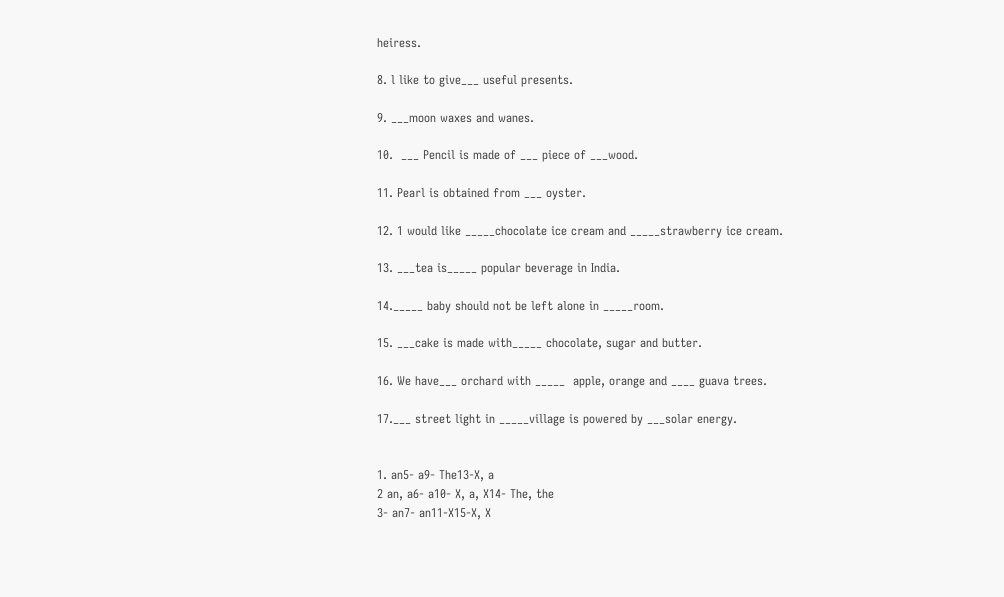heiress.

8. l like to give___ useful presents.

9. ___moon waxes and wanes.

10.  ___ Pencil is made of ___ piece of ___wood.

11. Pearl is obtained from ___ oyster.

12. 1 would like _____chocolate ice cream and _____strawberry ice cream.

13. ___tea is_____ popular beverage in India.

14._____ baby should not be left alone in _____room.

15. ___cake is made with_____ chocolate, sugar and butter.

16. We have___ orchard with _____  apple, orange and ____ guava trees.

17.___ street light in _____village is powered by ___solar energy.


1. an5- a9- The13-X, a
2 an, a6- a10- X, a, X14- The, the
3- an7- an11-X15-X, X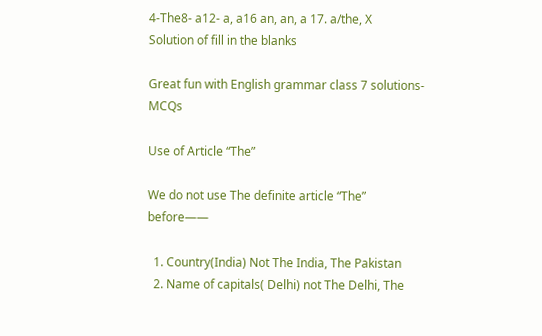4-The8- a12- a, a16 an, an, a 17. a/the, X
Solution of fill in the blanks

Great fun with English grammar class 7 solutions- MCQs

Use of Article “The”

We do not use The definite article “The” before——

  1. Country(India) Not The India, The Pakistan
  2. Name of capitals( Delhi) not The Delhi, The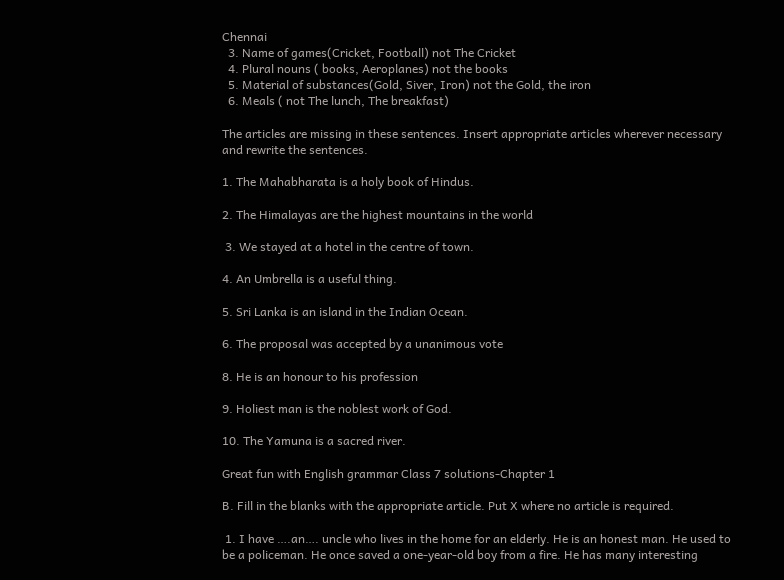Chennai
  3. Name of games(Cricket, Football) not The Cricket
  4. Plural nouns ( books, Aeroplanes) not the books
  5. Material of substances(Gold, Siver, Iron) not the Gold, the iron
  6. Meals ( not The lunch, The breakfast)

The articles are missing in these sentences. Insert appropriate articles wherever necessary and rewrite the sentences.

1. The Mahabharata is a holy book of Hindus.

2. The Himalayas are the highest mountains in the world

 3. We stayed at a hotel in the centre of town.

4. An Umbrella is a useful thing.

5. Sri Lanka is an island in the Indian Ocean.

6. The proposal was accepted by a unanimous vote

8. He is an honour to his profession

9. Holiest man is the noblest work of God.

10. The Yamuna is a sacred river.

Great fun with English grammar Class 7 solutions-Chapter 1

B. Fill in the blanks with the appropriate article. Put X where no article is required.

 1. I have ….an…. uncle who lives in the home for an elderly. He is an honest man. He used to be a policeman. He once saved a one-year-old boy from a fire. He has many interesting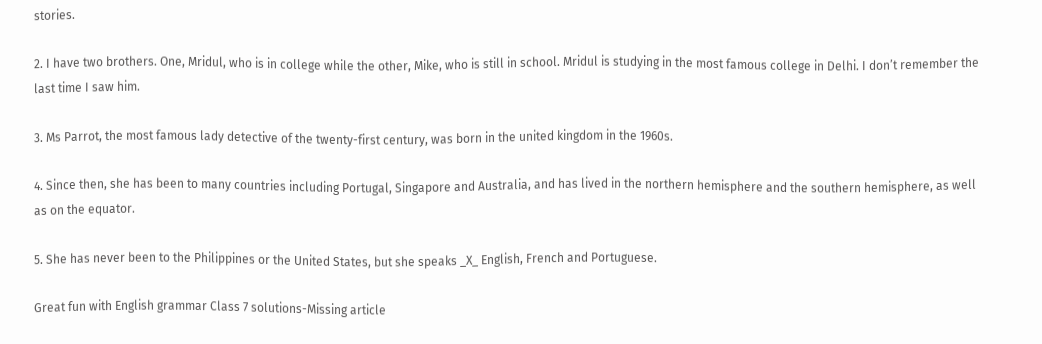stories.

2. I have two brothers. One, Mridul, who is in college while the other, Mike, who is still in school. Mridul is studying in the most famous college in Delhi. I don’t remember the last time I saw him.

3. Ms Parrot, the most famous lady detective of the twenty-first century, was born in the united kingdom in the 1960s.

4. Since then, she has been to many countries including Portugal, Singapore and Australia, and has lived in the northern hemisphere and the southern hemisphere, as well as on the equator.

5. She has never been to the Philippines or the United States, but she speaks _X_ English, French and Portuguese.

Great fun with English grammar Class 7 solutions-Missing article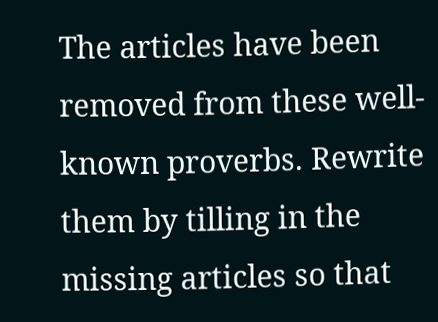The articles have been removed from these well-known proverbs. Rewrite them by tilling in the missing articles so that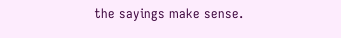the sayings make sense.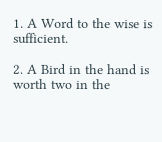1. A Word to the wise is sufficient.

2. A Bird in the hand is worth two in the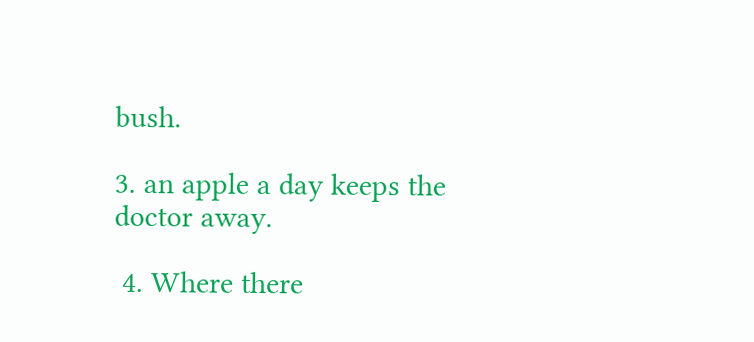bush.

3. an apple a day keeps the doctor away.

 4. Where there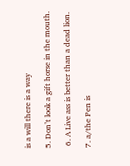is a will there is a way

5. Don’t look a gift horse in the mouth.

 6. A Live ass is better than a dead lion.

7. a/the Pen is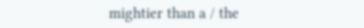mightier than a / the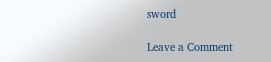sword

Leave a Comment